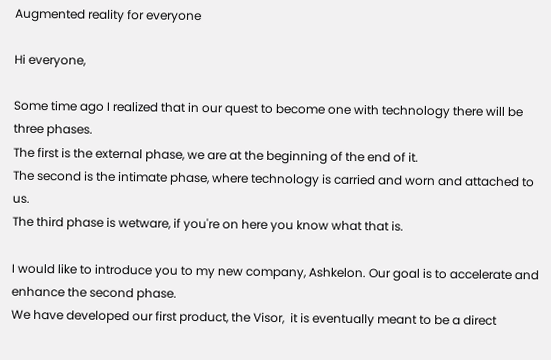Augmented reality for everyone

Hi everyone,

Some time ago I realized that in our quest to become one with technology there will be three phases.
The first is the external phase, we are at the beginning of the end of it.
The second is the intimate phase, where technology is carried and worn and attached to us.
The third phase is wetware, if you're on here you know what that is.

I would like to introduce you to my new company, Ashkelon. Our goal is to accelerate and enhance the second phase.
We have developed our first product, the Visor,  it is eventually meant to be a direct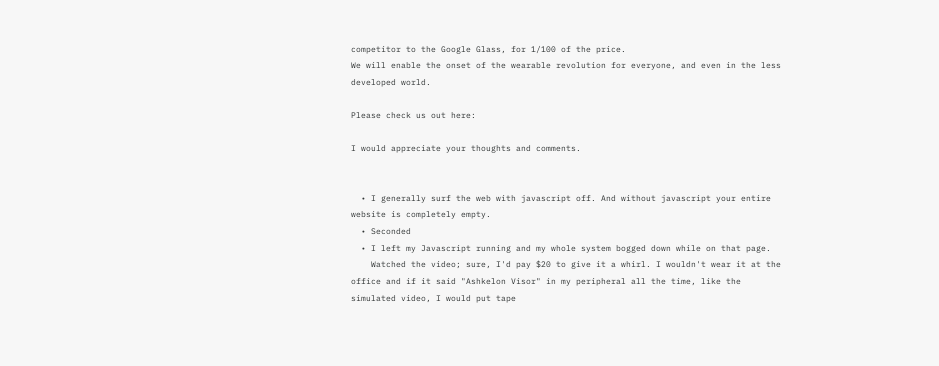competitor to the Google Glass, for 1/100 of the price.
We will enable the onset of the wearable revolution for everyone, and even in the less developed world.

Please check us out here:

I would appreciate your thoughts and comments.


  • I generally surf the web with javascript off. And without javascript your entire website is completely empty.
  • Seconded
  • I left my Javascript running and my whole system bogged down while on that page.
    Watched the video; sure, I'd pay $20 to give it a whirl. I wouldn't wear it at the office and if it said "Ashkelon Visor" in my peripheral all the time, like the simulated video, I would put tape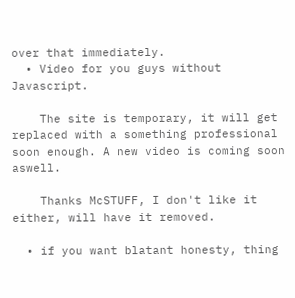over that immediately.
  • Video for you guys without Javascript.

    The site is temporary, it will get replaced with a something professional soon enough. A new video is coming soon aswell.

    Thanks McSTUFF, I don't like it either, will have it removed.

  • if you want blatant honesty, thing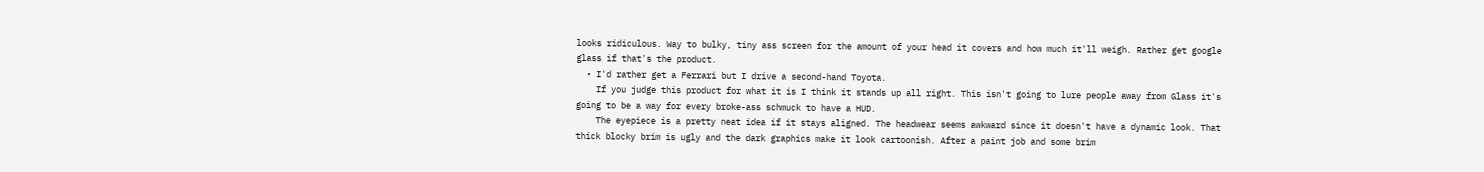looks ridiculous. Way to bulky, tiny ass screen for the amount of your head it covers and how much it'll weigh. Rather get google glass if that's the product.
  • I'd rather get a Ferrari but I drive a second-hand Toyota.
    If you judge this product for what it is I think it stands up all right. This isn't going to lure people away from Glass it's going to be a way for every broke-ass schmuck to have a HUD.
    The eyepiece is a pretty neat idea if it stays aligned. The headwear seems awkward since it doesn't have a dynamic look. That thick blocky brim is ugly and the dark graphics make it look cartoonish. After a paint job and some brim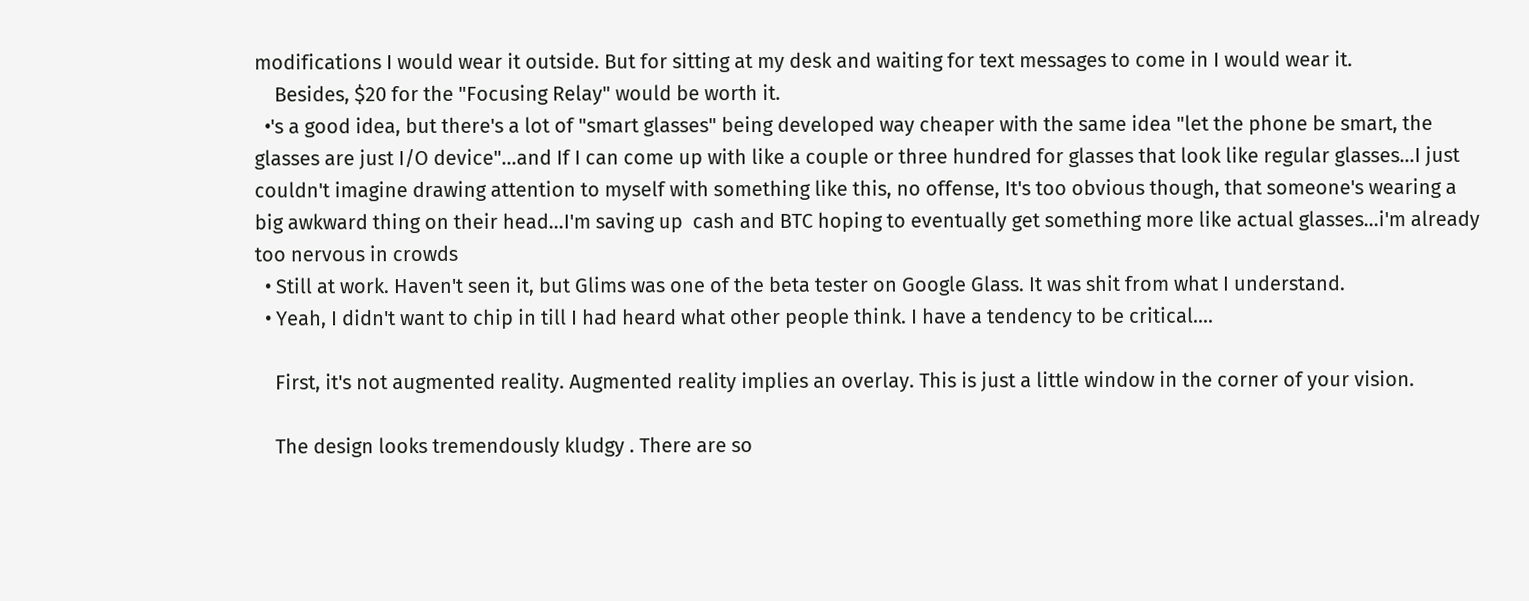modifications I would wear it outside. But for sitting at my desk and waiting for text messages to come in I would wear it.
    Besides, $20 for the "Focusing Relay" would be worth it.
  •'s a good idea, but there's a lot of "smart glasses" being developed way cheaper with the same idea "let the phone be smart, the glasses are just I/O device"...and If I can come up with like a couple or three hundred for glasses that look like regular glasses...I just couldn't imagine drawing attention to myself with something like this, no offense, It's too obvious though, that someone's wearing a big awkward thing on their head...I'm saving up  cash and BTC hoping to eventually get something more like actual glasses...i'm already too nervous in crowds
  • Still at work. Haven't seen it, but Glims was one of the beta tester on Google Glass. It was shit from what I understand.
  • Yeah, I didn't want to chip in till I had heard what other people think. I have a tendency to be critical....

    First, it's not augmented reality. Augmented reality implies an overlay. This is just a little window in the corner of your vision.

    The design looks tremendously kludgy . There are so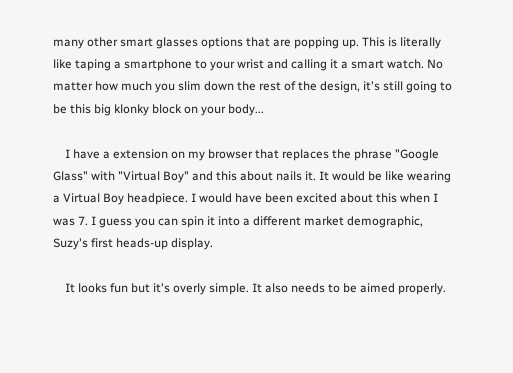many other smart glasses options that are popping up. This is literally like taping a smartphone to your wrist and calling it a smart watch. No matter how much you slim down the rest of the design, it's still going to be this big klonky block on your body...

    I have a extension on my browser that replaces the phrase "Google Glass" with "Virtual Boy" and this about nails it. It would be like wearing a Virtual Boy headpiece. I would have been excited about this when I was 7. I guess you can spin it into a different market demographic, Suzy's first heads-up display.

    It looks fun but it's overly simple. It also needs to be aimed properly.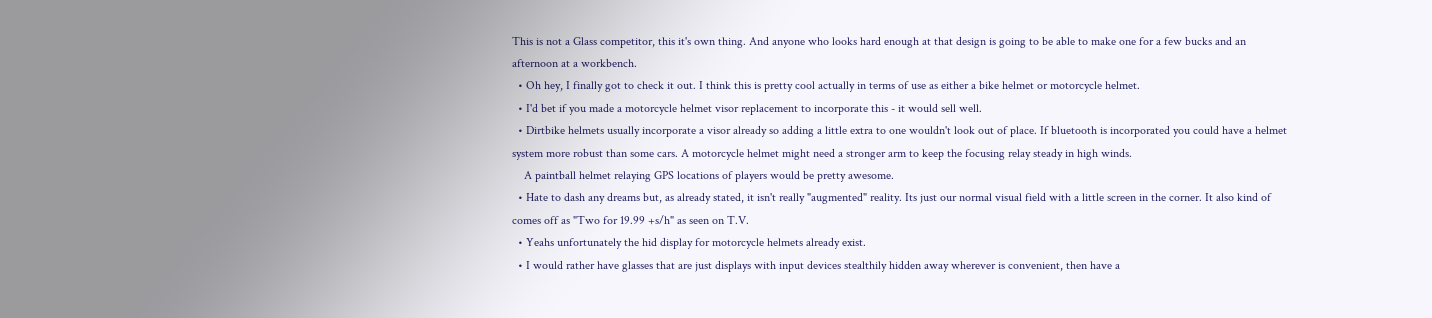This is not a Glass competitor, this it's own thing. And anyone who looks hard enough at that design is going to be able to make one for a few bucks and an afternoon at a workbench.
  • Oh hey, I finally got to check it out. I think this is pretty cool actually in terms of use as either a bike helmet or motorcycle helmet.
  • I'd bet if you made a motorcycle helmet visor replacement to incorporate this - it would sell well.
  • Dirtbike helmets usually incorporate a visor already so adding a little extra to one wouldn't look out of place. If bluetooth is incorporated you could have a helmet system more robust than some cars. A motorcycle helmet might need a stronger arm to keep the focusing relay steady in high winds.
    A paintball helmet relaying GPS locations of players would be pretty awesome.
  • Hate to dash any dreams but, as already stated, it isn't really "augmented" reality. Its just our normal visual field with a little screen in the corner. It also kind of comes off as "Two for 19.99 +s/h" as seen on T.V.
  • Yeahs unfortunately the hid display for motorcycle helmets already exist.
  • I would rather have glasses that are just displays with input devices stealthily hidden away wherever is convenient, then have a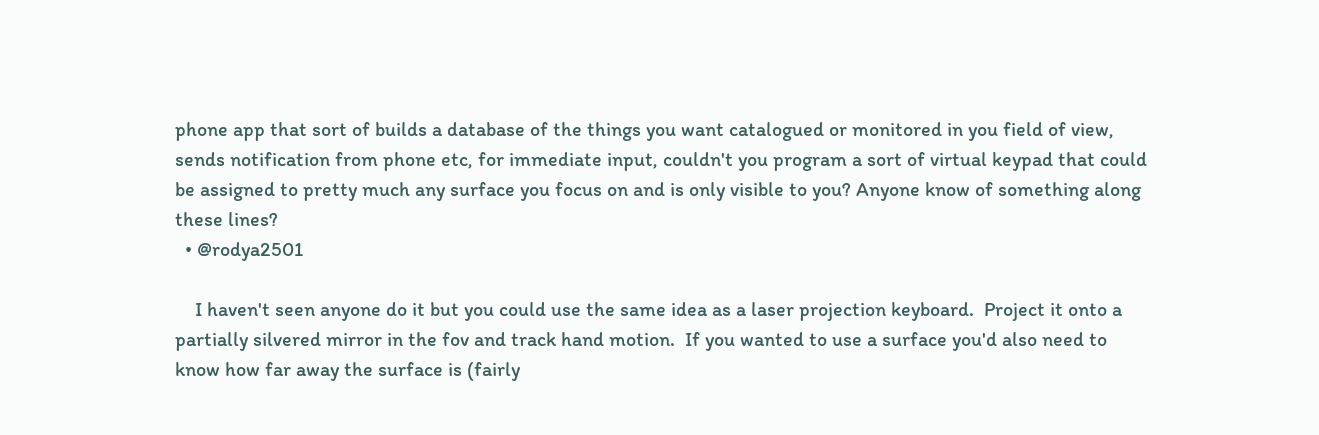phone app that sort of builds a database of the things you want catalogued or monitored in you field of view, sends notification from phone etc, for immediate input, couldn't you program a sort of virtual keypad that could be assigned to pretty much any surface you focus on and is only visible to you? Anyone know of something along these lines?
  • @rodya2501

    I haven't seen anyone do it but you could use the same idea as a laser projection keyboard.  Project it onto a partially silvered mirror in the fov and track hand motion.  If you wanted to use a surface you'd also need to know how far away the surface is (fairly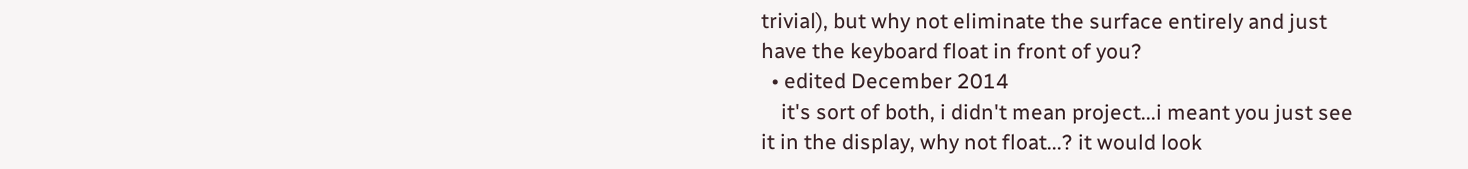trivial), but why not eliminate the surface entirely and just have the keyboard float in front of you?
  • edited December 2014
    it's sort of both, i didn't mean project...i meant you just see it in the display, why not float...? it would look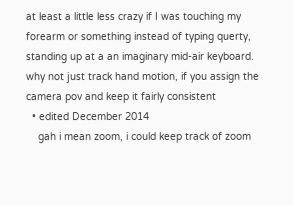at least a little less crazy if I was touching my forearm or something instead of typing querty, standing up at a an imaginary mid-air keyboard. why not just track hand motion, if you assign the camera pov and keep it fairly consistent
  • edited December 2014
    gah i mean zoom, i could keep track of zoom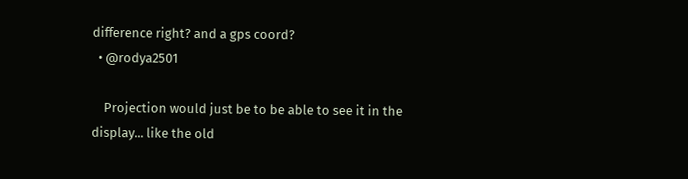difference right? and a gps coord?
  • @rodya2501

    Projection would just be to be able to see it in the display... like the old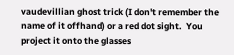vaudevillian ghost trick (I don't remember the name of it offhand) or a red dot sight.  You project it onto the glasses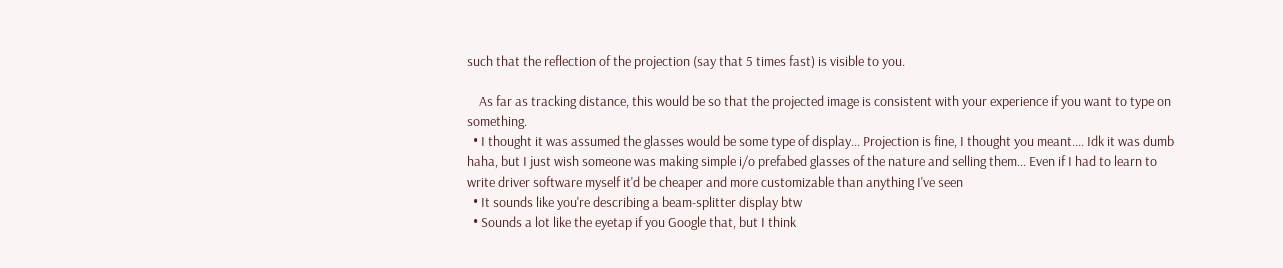such that the reflection of the projection (say that 5 times fast) is visible to you.

    As far as tracking distance, this would be so that the projected image is consistent with your experience if you want to type on something.
  • I thought it was assumed the glasses would be some type of display... Projection is fine, I thought you meant.... Idk it was dumb haha, but I just wish someone was making simple i/o prefabed glasses of the nature and selling them... Even if I had to learn to write driver software myself it'd be cheaper and more customizable than anything I've seen
  • It sounds like you're describing a beam-splitter display btw
  • Sounds a lot like the eyetap if you Google that, but I think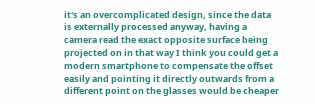it's an overcomplicated design, since the data is externally processed anyway, having a camera read the exact opposite surface being projected on in that way I think you could get a modern smartphone to compensate the offset easily and pointing it directly outwards from a different point on the glasses would be cheaper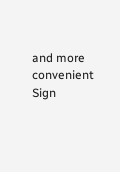and more convenient
Sign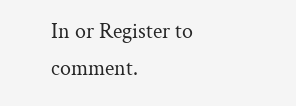In or Register to comment.